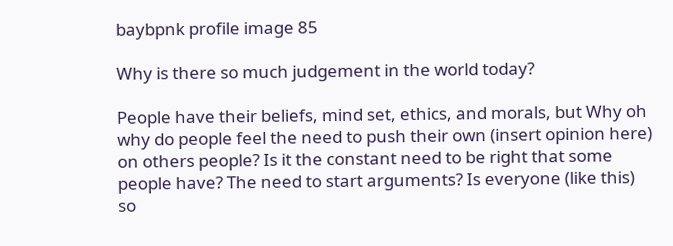baybpnk profile image 85

Why is there so much judgement in the world today?

People have their beliefs, mind set, ethics, and morals, but Why oh why do people feel the need to push their own (insert opinion here) on others people? Is it the constant need to be right that some people have? The need to start arguments? Is everyone (like this) so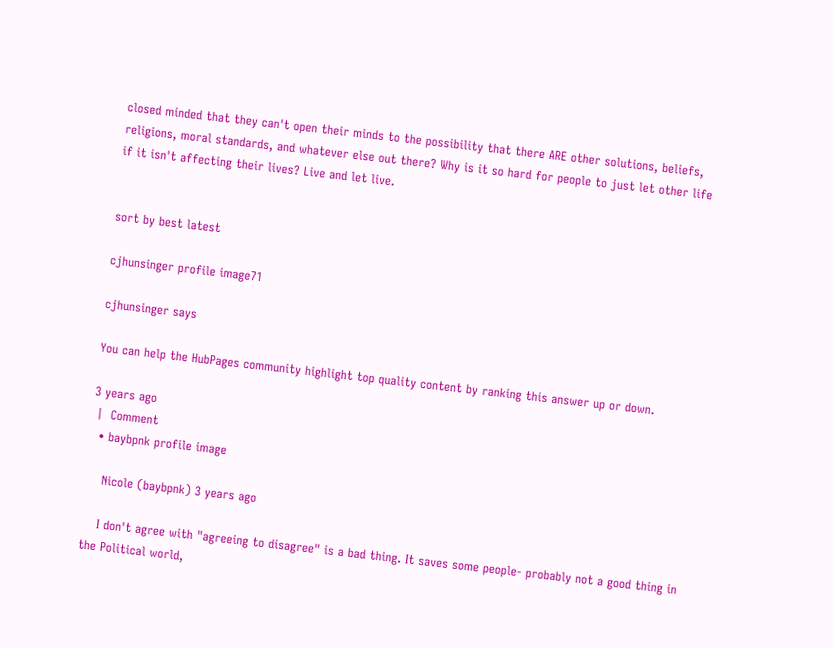closed minded that they can't open their minds to the possibility that there ARE other solutions, beliefs, religions, moral standards, and whatever else out there? Why is it so hard for people to just let other life if it isn't affecting their lives? Live and let live.


sort by best latest

cjhunsinger profile image71

cjhunsinger says

You can help the HubPages community highlight top quality content by ranking this answer up or down.

3 years ago
 |  Comment
  • baybpnk profile image

    Nicole (baybpnk) 3 years ago

    I don't agree with "agreeing to disagree" is a bad thing. It saves some people- probably not a good thing in the Political world,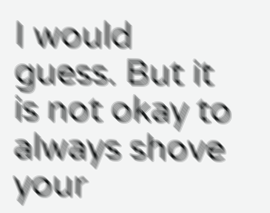I would guess. But it is not okay to always shove your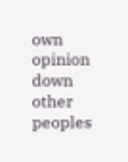own opinion down other peoples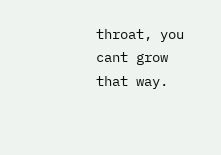throat, you cant grow that way.